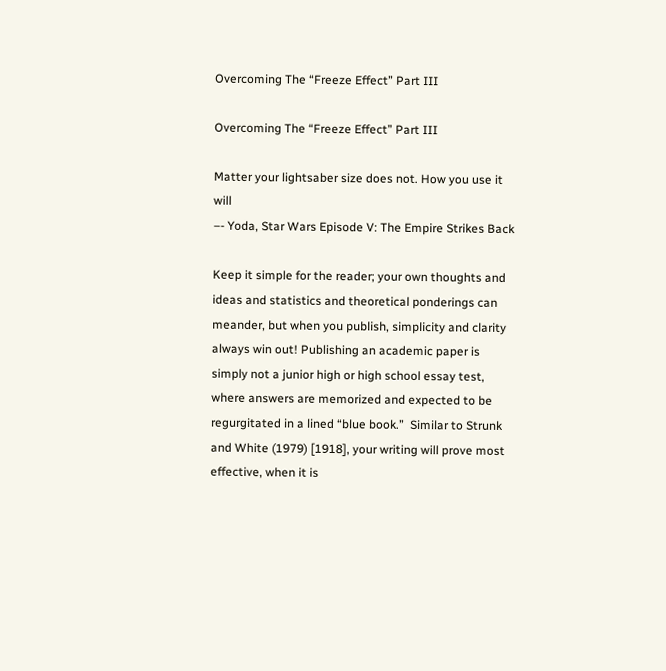Overcoming The “Freeze Effect” Part III

Overcoming The “Freeze Effect” Part III

Matter your lightsaber size does not. How you use it will
–- Yoda, Star Wars Episode V: The Empire Strikes Back

Keep it simple for the reader; your own thoughts and ideas and statistics and theoretical ponderings can meander, but when you publish, simplicity and clarity always win out! Publishing an academic paper is simply not a junior high or high school essay test, where answers are memorized and expected to be regurgitated in a lined “blue book.”  Similar to Strunk and White (1979) [1918], your writing will prove most effective, when it is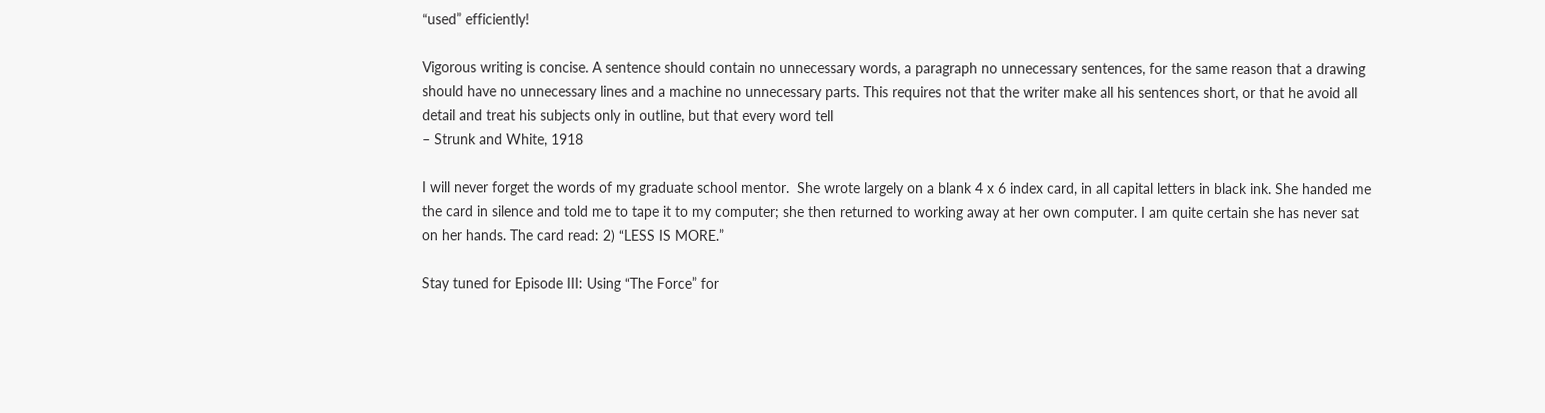“used” efficiently!

Vigorous writing is concise. A sentence should contain no unnecessary words, a paragraph no unnecessary sentences, for the same reason that a drawing should have no unnecessary lines and a machine no unnecessary parts. This requires not that the writer make all his sentences short, or that he avoid all detail and treat his subjects only in outline, but that every word tell
– Strunk and White, 1918

I will never forget the words of my graduate school mentor.  She wrote largely on a blank 4 x 6 index card, in all capital letters in black ink. She handed me the card in silence and told me to tape it to my computer; she then returned to working away at her own computer. I am quite certain she has never sat on her hands. The card read: 2) “LESS IS MORE.”

Stay tuned for Episode III: Using “The Force” for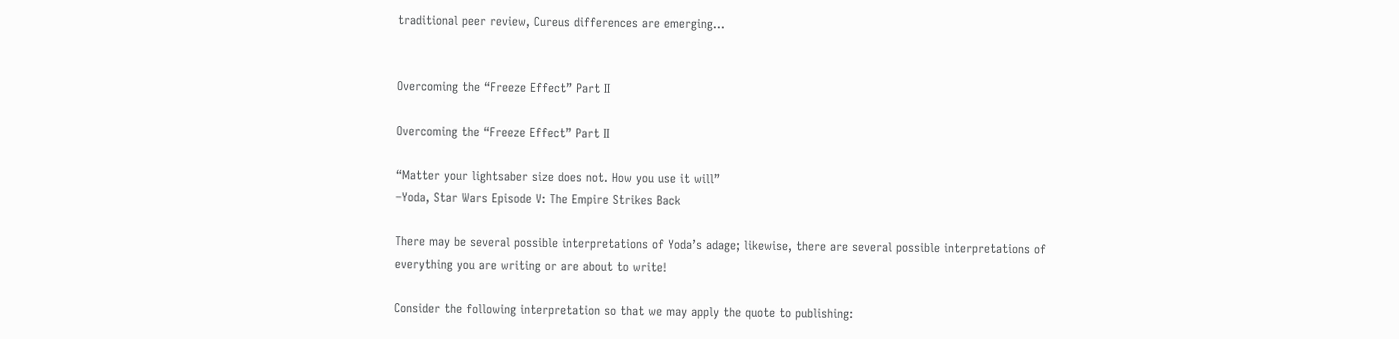traditional peer review, Cureus differences are emerging…


Overcoming the “Freeze Effect” Part II

Overcoming the “Freeze Effect” Part II

“Matter your lightsaber size does not. How you use it will”
–Yoda, Star Wars Episode V: The Empire Strikes Back

There may be several possible interpretations of Yoda’s adage; likewise, there are several possible interpretations of everything you are writing or are about to write!

Consider the following interpretation so that we may apply the quote to publishing: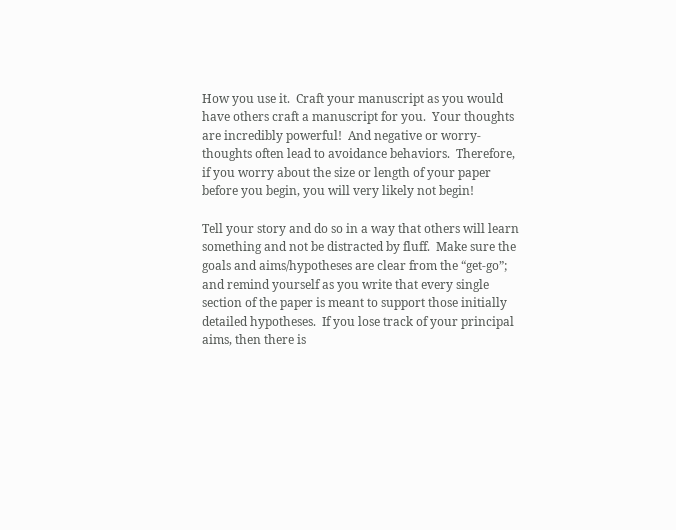How you use it.  Craft your manuscript as you would have others craft a manuscript for you.  Your thoughts are incredibly powerful!  And negative or worry-thoughts often lead to avoidance behaviors.  Therefore, if you worry about the size or length of your paper before you begin, you will very likely not begin!

Tell your story and do so in a way that others will learn something and not be distracted by fluff.  Make sure the goals and aims/hypotheses are clear from the “get-go”; and remind yourself as you write that every single section of the paper is meant to support those initially detailed hypotheses.  If you lose track of your principal aims, then there is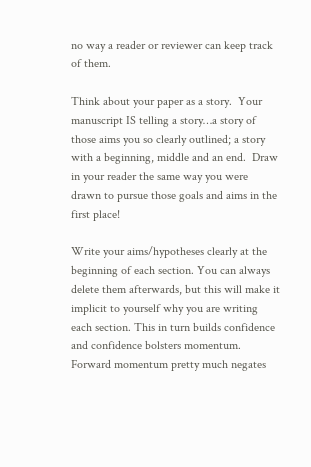no way a reader or reviewer can keep track of them.

Think about your paper as a story.  Your manuscript IS telling a story…a story of those aims you so clearly outlined; a story with a beginning, middle and an end.  Draw in your reader the same way you were drawn to pursue those goals and aims in the first place!

Write your aims/hypotheses clearly at the beginning of each section. You can always delete them afterwards, but this will make it implicit to yourself why you are writing each section. This in turn builds confidence and confidence bolsters momentum. Forward momentum pretty much negates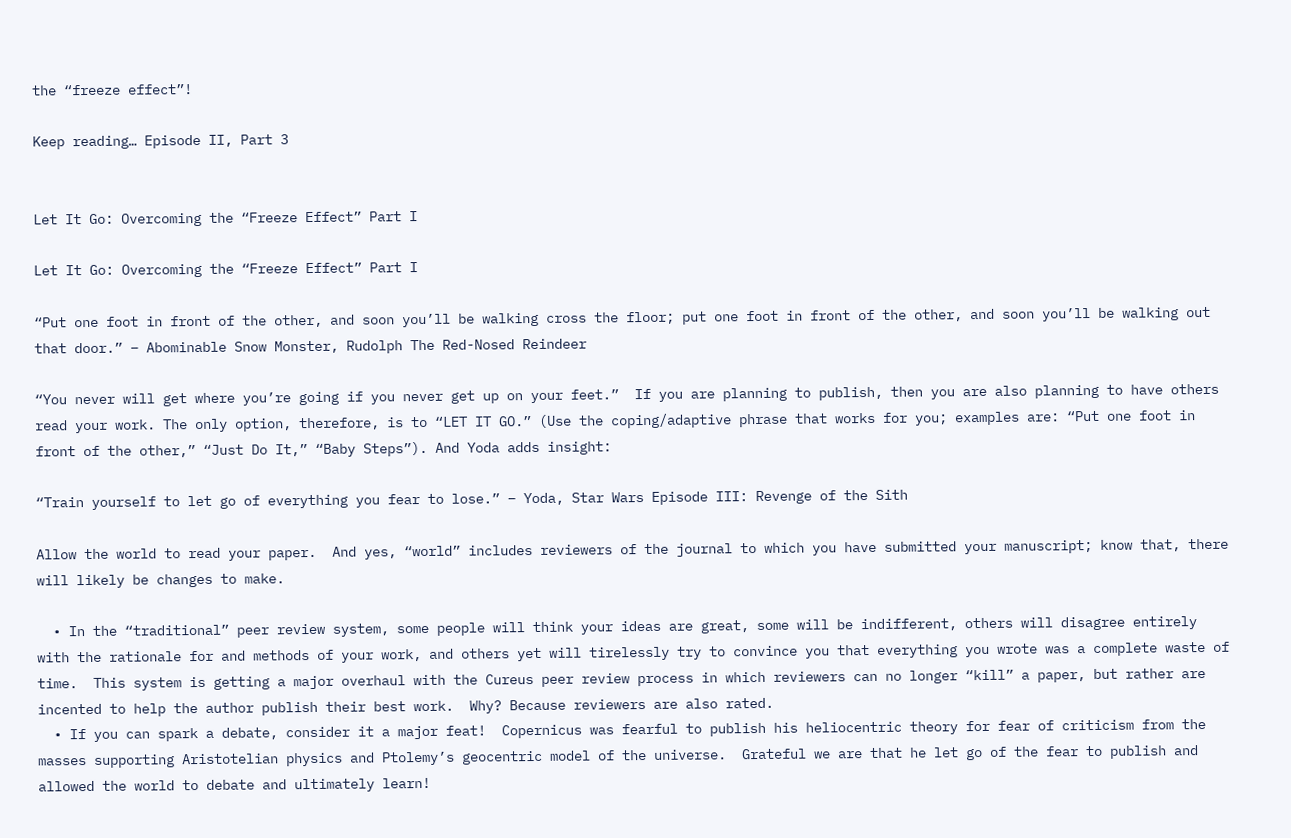the “freeze effect”!

Keep reading… Episode II, Part 3


Let It Go: Overcoming the “Freeze Effect” Part I

Let It Go: Overcoming the “Freeze Effect” Part I

“Put one foot in front of the other, and soon you’ll be walking cross the floor; put one foot in front of the other, and soon you’ll be walking out that door.” – Abominable Snow Monster, Rudolph The Red-Nosed Reindeer

“You never will get where you’re going if you never get up on your feet.”  If you are planning to publish, then you are also planning to have others read your work. The only option, therefore, is to “LET IT GO.” (Use the coping/adaptive phrase that works for you; examples are: “Put one foot in front of the other,” “Just Do It,” “Baby Steps”). And Yoda adds insight:

“Train yourself to let go of everything you fear to lose.” – Yoda, Star Wars Episode III: Revenge of the Sith

Allow the world to read your paper.  And yes, “world” includes reviewers of the journal to which you have submitted your manuscript; know that, there will likely be changes to make.

  • In the “traditional” peer review system, some people will think your ideas are great, some will be indifferent, others will disagree entirely with the rationale for and methods of your work, and others yet will tirelessly try to convince you that everything you wrote was a complete waste of time.  This system is getting a major overhaul with the Cureus peer review process in which reviewers can no longer “kill” a paper, but rather are incented to help the author publish their best work.  Why? Because reviewers are also rated.
  • If you can spark a debate, consider it a major feat!  Copernicus was fearful to publish his heliocentric theory for fear of criticism from the masses supporting Aristotelian physics and Ptolemy’s geocentric model of the universe.  Grateful we are that he let go of the fear to publish and allowed the world to debate and ultimately learn!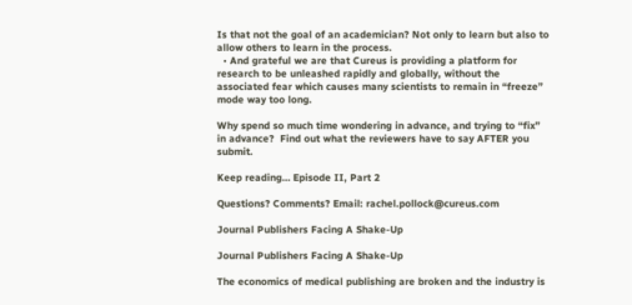Is that not the goal of an academician? Not only to learn but also to allow others to learn in the process.
  • And grateful we are that Cureus is providing a platform for research to be unleashed rapidly and globally, without the associated fear which causes many scientists to remain in “freeze” mode way too long.

Why spend so much time wondering in advance, and trying to “fix” in advance?  Find out what the reviewers have to say AFTER you submit.

Keep reading… Episode II, Part 2

Questions? Comments? Email: rachel.pollock@cureus.com

Journal Publishers Facing A Shake-Up

Journal Publishers Facing A Shake-Up

The economics of medical publishing are broken and the industry is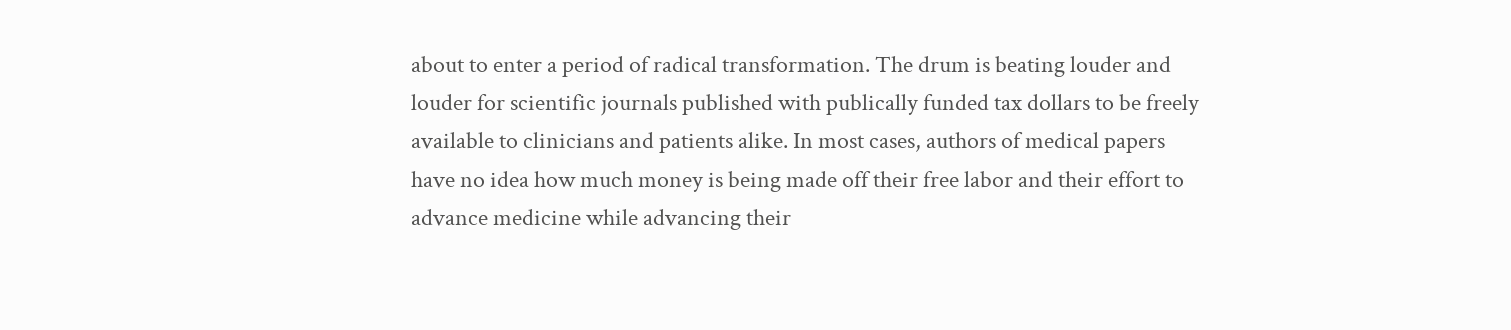about to enter a period of radical transformation. The drum is beating louder and louder for scientific journals published with publically funded tax dollars to be freely available to clinicians and patients alike. In most cases, authors of medical papers have no idea how much money is being made off their free labor and their effort to advance medicine while advancing their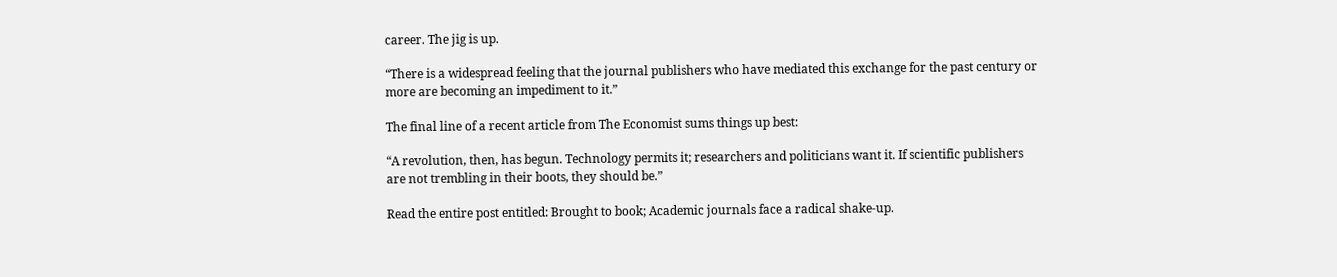career. The jig is up.

“There is a widespread feeling that the journal publishers who have mediated this exchange for the past century or more are becoming an impediment to it.”

The final line of a recent article from The Economist sums things up best:

“A revolution, then, has begun. Technology permits it; researchers and politicians want it. If scientific publishers are not trembling in their boots, they should be.”

Read the entire post entitled: Brought to book; Academic journals face a radical shake-up.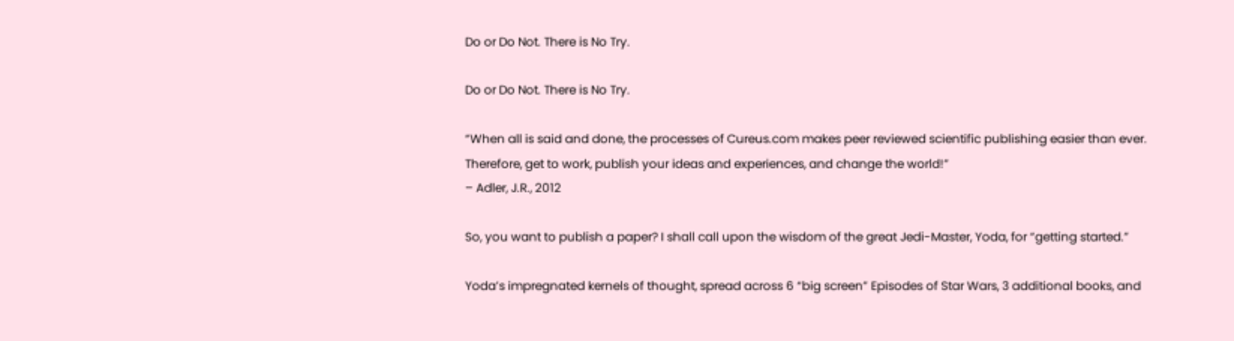Do or Do Not. There is No Try.

Do or Do Not. There is No Try.

“When all is said and done, the processes of Cureus.com makes peer reviewed scientific publishing easier than ever. Therefore, get to work, publish your ideas and experiences, and change the world!”
– Adler, J.R., 2012

So, you want to publish a paper? I shall call upon the wisdom of the great Jedi-Master, Yoda, for “getting started.”

Yoda’s impregnated kernels of thought, spread across 6 “big screen” Episodes of Star Wars, 3 additional books, and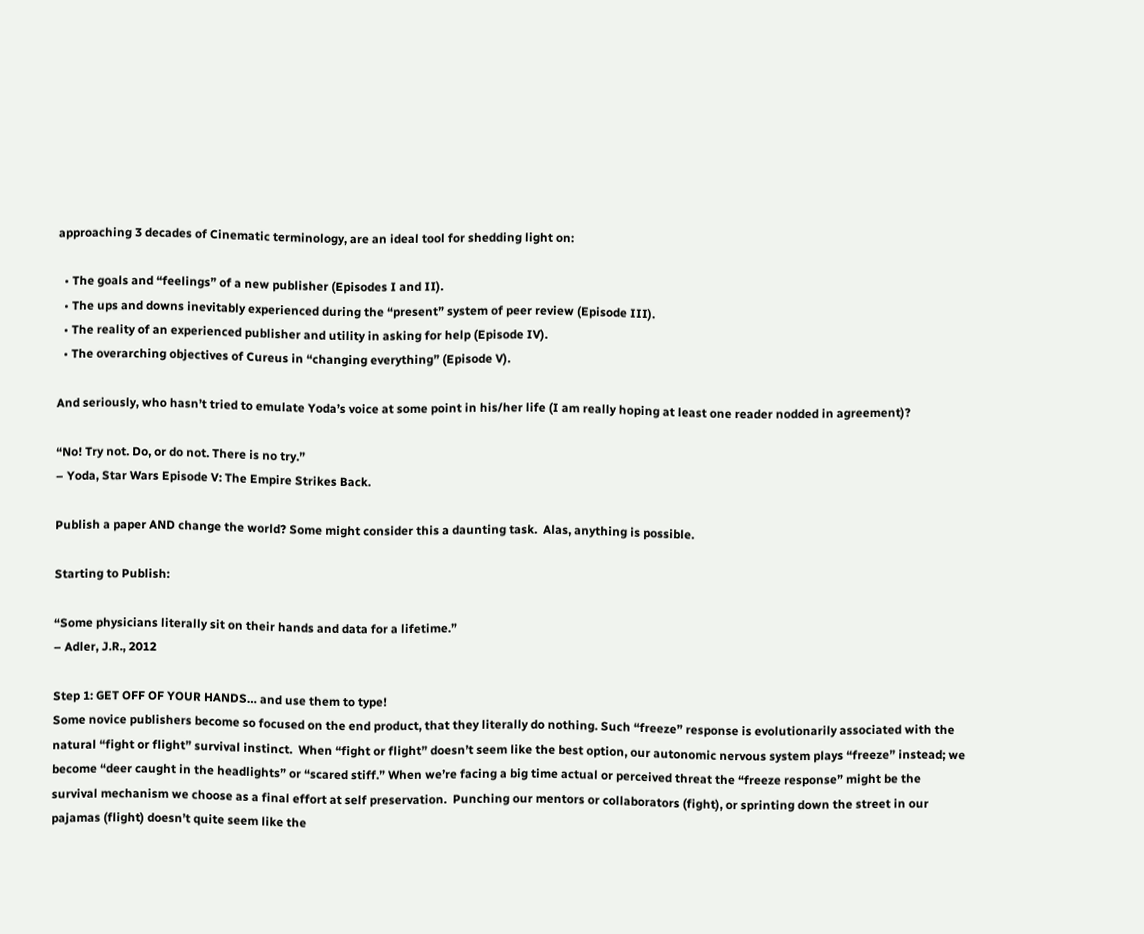approaching 3 decades of Cinematic terminology, are an ideal tool for shedding light on:

  • The goals and “feelings” of a new publisher (Episodes I and II).
  • The ups and downs inevitably experienced during the “present” system of peer review (Episode III).
  • The reality of an experienced publisher and utility in asking for help (Episode IV).
  • The overarching objectives of Cureus in “changing everything” (Episode V).

And seriously, who hasn’t tried to emulate Yoda’s voice at some point in his/her life (I am really hoping at least one reader nodded in agreement)?

“No! Try not. Do, or do not. There is no try.”
– Yoda, Star Wars Episode V: The Empire Strikes Back.

Publish a paper AND change the world? Some might consider this a daunting task.  Alas, anything is possible.

Starting to Publish:

“Some physicians literally sit on their hands and data for a lifetime.”
– Adler, J.R., 2012

Step 1: GET OFF OF YOUR HANDS… and use them to type!
Some novice publishers become so focused on the end product, that they literally do nothing. Such “freeze” response is evolutionarily associated with the natural “fight or flight” survival instinct.  When “fight or flight” doesn’t seem like the best option, our autonomic nervous system plays “freeze” instead; we become “deer caught in the headlights” or “scared stiff.” When we’re facing a big time actual or perceived threat the “freeze response” might be the survival mechanism we choose as a final effort at self preservation.  Punching our mentors or collaborators (fight), or sprinting down the street in our pajamas (flight) doesn’t quite seem like the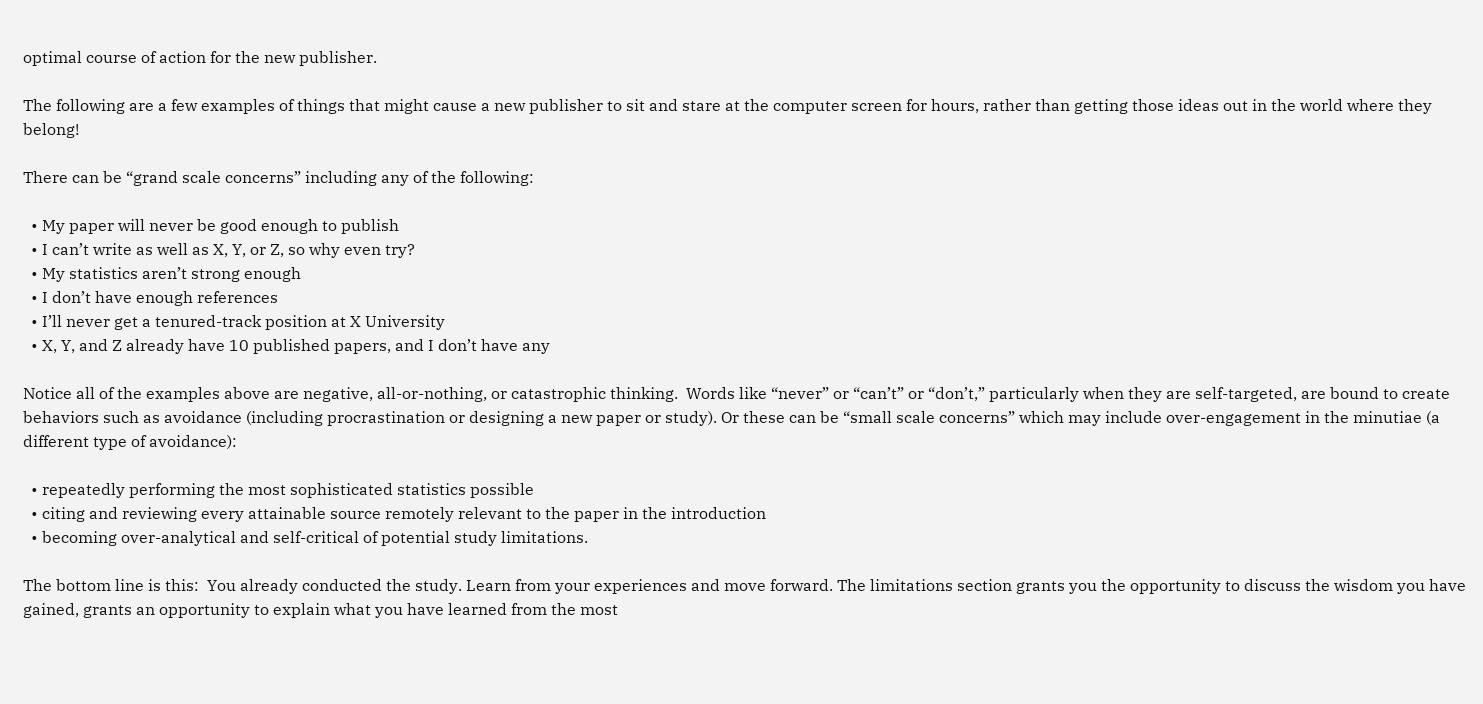optimal course of action for the new publisher.

The following are a few examples of things that might cause a new publisher to sit and stare at the computer screen for hours, rather than getting those ideas out in the world where they belong!

There can be “grand scale concerns” including any of the following:

  • My paper will never be good enough to publish
  • I can’t write as well as X, Y, or Z, so why even try?
  • My statistics aren’t strong enough
  • I don’t have enough references
  • I’ll never get a tenured-track position at X University
  • X, Y, and Z already have 10 published papers, and I don’t have any

Notice all of the examples above are negative, all-or-nothing, or catastrophic thinking.  Words like “never” or “can’t” or “don’t,” particularly when they are self-targeted, are bound to create behaviors such as avoidance (including procrastination or designing a new paper or study). Or these can be “small scale concerns” which may include over-engagement in the minutiae (a different type of avoidance):

  • repeatedly performing the most sophisticated statistics possible
  • citing and reviewing every attainable source remotely relevant to the paper in the introduction
  • becoming over-analytical and self-critical of potential study limitations.

The bottom line is this:  You already conducted the study. Learn from your experiences and move forward. The limitations section grants you the opportunity to discuss the wisdom you have gained, grants an opportunity to explain what you have learned from the most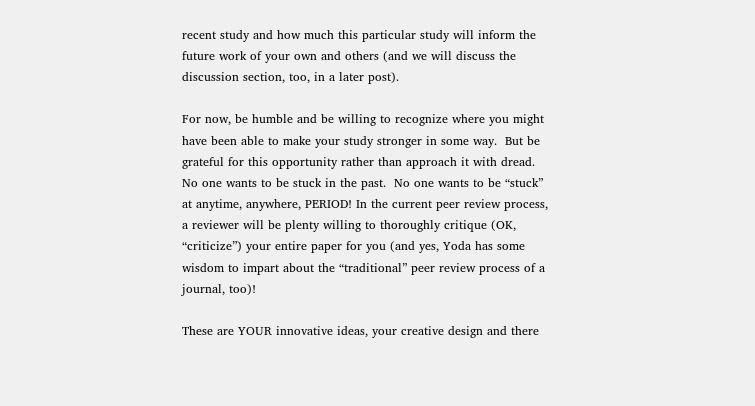recent study and how much this particular study will inform the future work of your own and others (and we will discuss the discussion section, too, in a later post).

For now, be humble and be willing to recognize where you might have been able to make your study stronger in some way.  But be grateful for this opportunity rather than approach it with dread.  No one wants to be stuck in the past.  No one wants to be “stuck” at anytime, anywhere, PERIOD! In the current peer review process, a reviewer will be plenty willing to thoroughly critique (OK, “criticize”) your entire paper for you (and yes, Yoda has some wisdom to impart about the “traditional” peer review process of a journal, too)!

These are YOUR innovative ideas, your creative design and there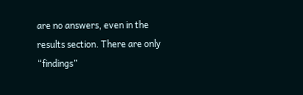are no answers, even in the results section. There are only “findings”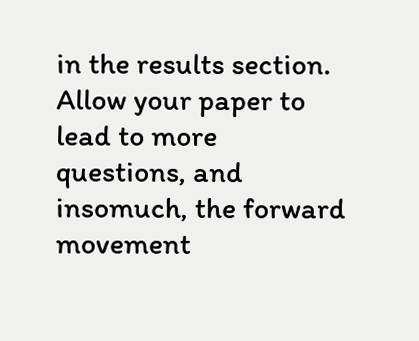in the results section.  Allow your paper to lead to more questions, and insomuch, the forward movement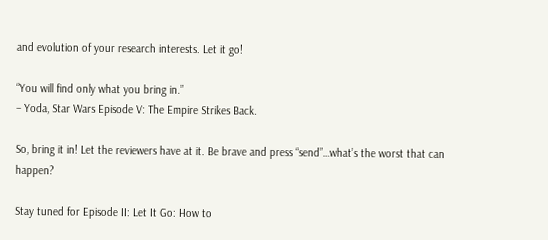and evolution of your research interests. Let it go!

“You will find only what you bring in.”
– Yoda, Star Wars Episode V: The Empire Strikes Back.

So, bring it in! Let the reviewers have at it. Be brave and press “send”…what’s the worst that can happen?

Stay tuned for Episode II: Let It Go: How to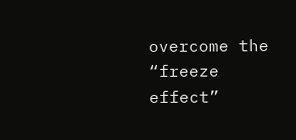overcome the “freeze effect”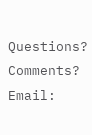Questions? Comments?
Email: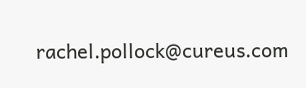rachel.pollock@cureus.com